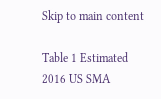Skip to main content

Table 1 Estimated 2016 US SMA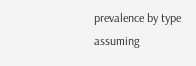prevalence by type assuming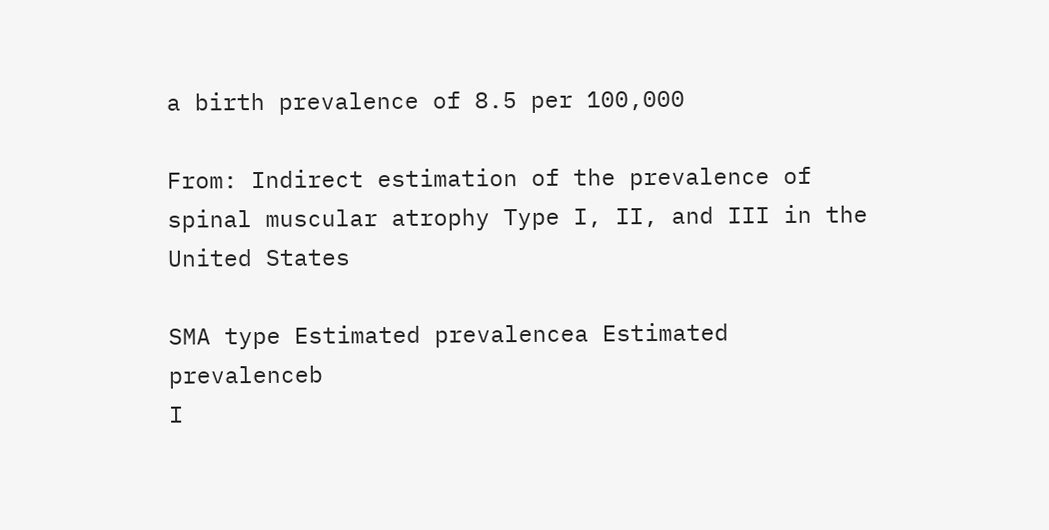a birth prevalence of 8.5 per 100,000

From: Indirect estimation of the prevalence of spinal muscular atrophy Type I, II, and III in the United States

SMA type Estimated prevalencea Estimated prevalenceb
I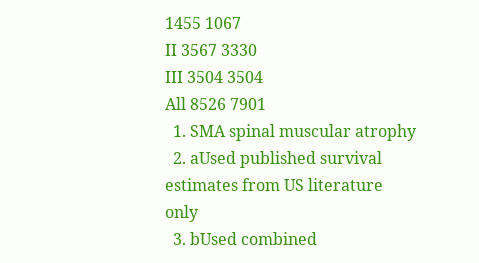1455 1067
II 3567 3330
III 3504 3504
All 8526 7901
  1. SMA spinal muscular atrophy
  2. aUsed published survival estimates from US literature only
  3. bUsed combined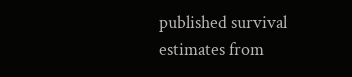published survival estimates from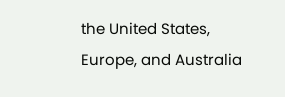the United States, Europe, and Australia